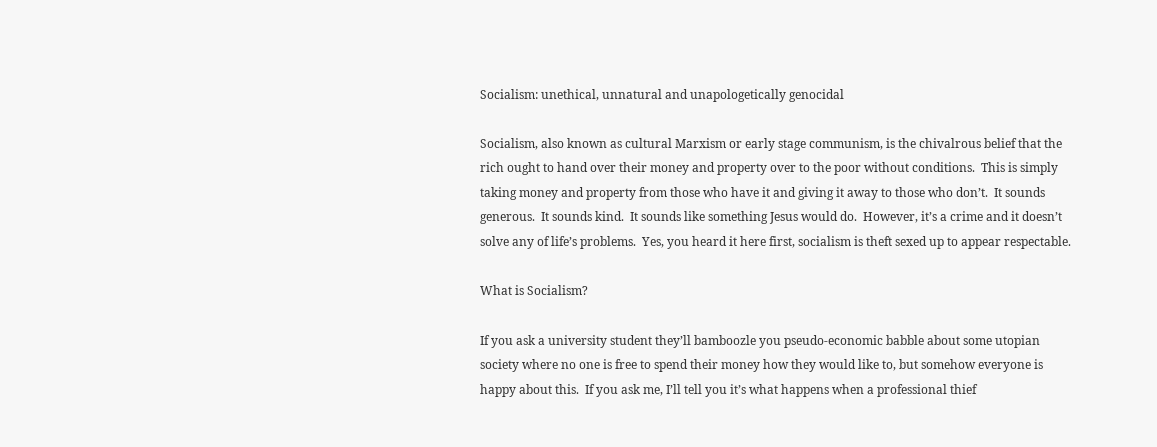Socialism: unethical, unnatural and unapologetically genocidal

Socialism, also known as cultural Marxism or early stage communism, is the chivalrous belief that the rich ought to hand over their money and property over to the poor without conditions.  This is simply taking money and property from those who have it and giving it away to those who don’t.  It sounds generous.  It sounds kind.  It sounds like something Jesus would do.  However, it’s a crime and it doesn’t solve any of life’s problems.  Yes, you heard it here first, socialism is theft sexed up to appear respectable.

What is Socialism?

If you ask a university student they’ll bamboozle you pseudo-economic babble about some utopian society where no one is free to spend their money how they would like to, but somehow everyone is happy about this.  If you ask me, I’ll tell you it’s what happens when a professional thief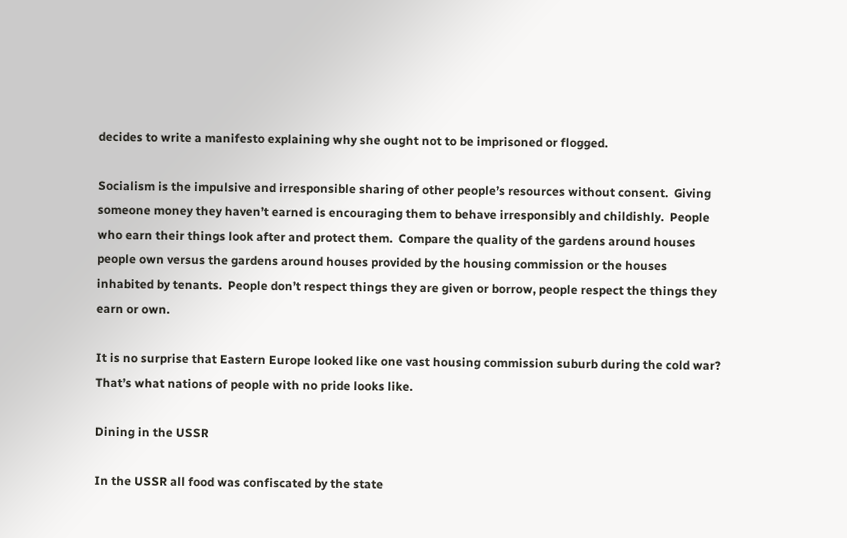decides to write a manifesto explaining why she ought not to be imprisoned or flogged.

Socialism is the impulsive and irresponsible sharing of other people’s resources without consent.  Giving someone money they haven’t earned is encouraging them to behave irresponsibly and childishly.  People who earn their things look after and protect them.  Compare the quality of the gardens around houses people own versus the gardens around houses provided by the housing commission or the houses inhabited by tenants.  People don’t respect things they are given or borrow, people respect the things they earn or own.

It is no surprise that Eastern Europe looked like one vast housing commission suburb during the cold war?  That’s what nations of people with no pride looks like.

Dining in the USSR

In the USSR all food was confiscated by the state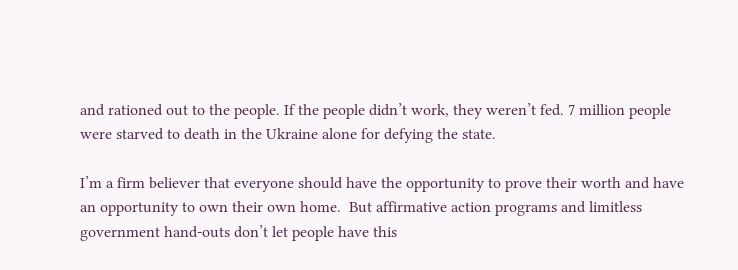and rationed out to the people. If the people didn’t work, they weren’t fed. 7 million people were starved to death in the Ukraine alone for defying the state.

I’m a firm believer that everyone should have the opportunity to prove their worth and have an opportunity to own their own home.  But affirmative action programs and limitless government hand-outs don’t let people have this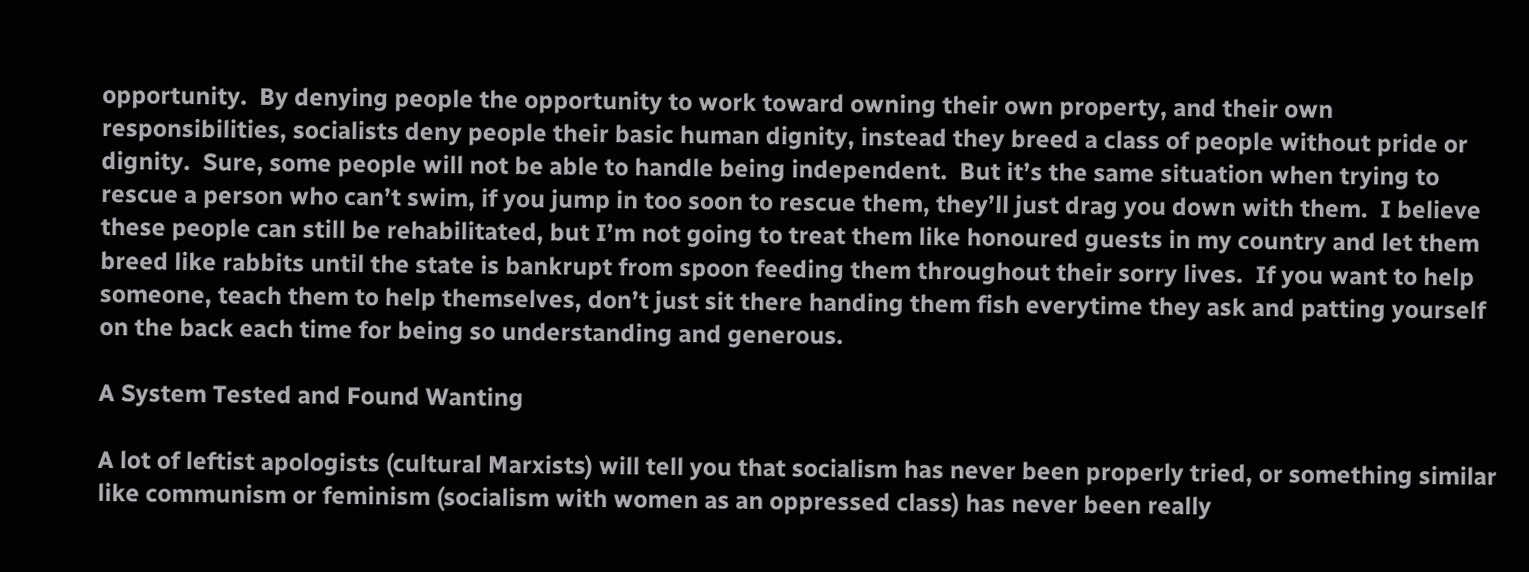opportunity.  By denying people the opportunity to work toward owning their own property, and their own responsibilities, socialists deny people their basic human dignity, instead they breed a class of people without pride or dignity.  Sure, some people will not be able to handle being independent.  But it’s the same situation when trying to rescue a person who can’t swim, if you jump in too soon to rescue them, they’ll just drag you down with them.  I believe these people can still be rehabilitated, but I’m not going to treat them like honoured guests in my country and let them breed like rabbits until the state is bankrupt from spoon feeding them throughout their sorry lives.  If you want to help someone, teach them to help themselves, don’t just sit there handing them fish everytime they ask and patting yourself on the back each time for being so understanding and generous.

A System Tested and Found Wanting

A lot of leftist apologists (cultural Marxists) will tell you that socialism has never been properly tried, or something similar like communism or feminism (socialism with women as an oppressed class) has never been really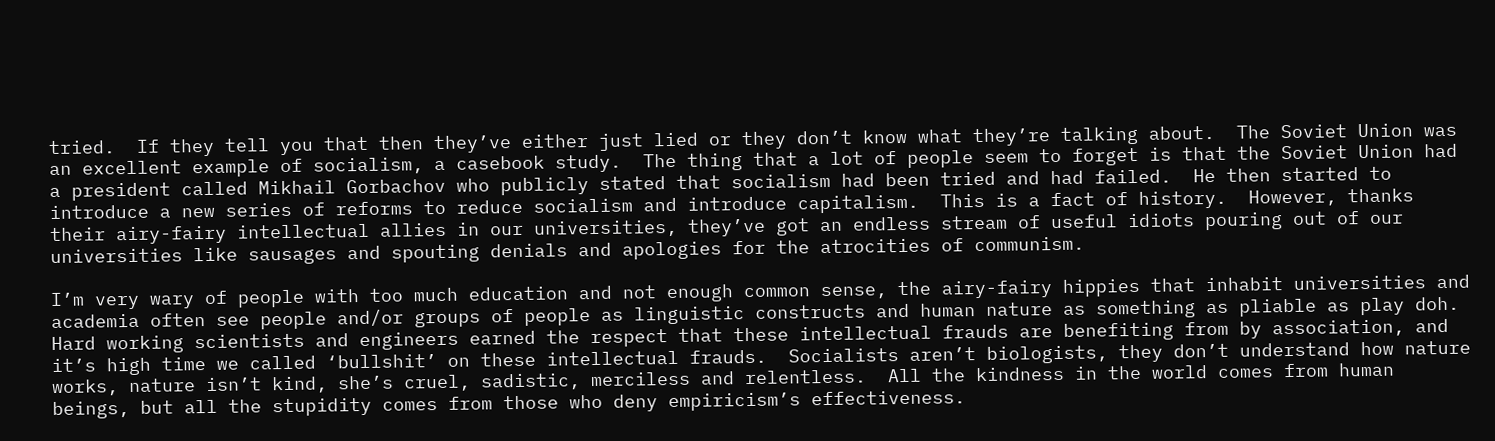tried.  If they tell you that then they’ve either just lied or they don’t know what they’re talking about.  The Soviet Union was an excellent example of socialism, a casebook study.  The thing that a lot of people seem to forget is that the Soviet Union had a president called Mikhail Gorbachov who publicly stated that socialism had been tried and had failed.  He then started to introduce a new series of reforms to reduce socialism and introduce capitalism.  This is a fact of history.  However, thanks their airy-fairy intellectual allies in our universities, they’ve got an endless stream of useful idiots pouring out of our universities like sausages and spouting denials and apologies for the atrocities of communism.

I’m very wary of people with too much education and not enough common sense, the airy-fairy hippies that inhabit universities and academia often see people and/or groups of people as linguistic constructs and human nature as something as pliable as play doh.  Hard working scientists and engineers earned the respect that these intellectual frauds are benefiting from by association, and it’s high time we called ‘bullshit’ on these intellectual frauds.  Socialists aren’t biologists, they don’t understand how nature works, nature isn’t kind, she’s cruel, sadistic, merciless and relentless.  All the kindness in the world comes from human beings, but all the stupidity comes from those who deny empiricism’s effectiveness.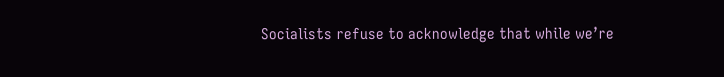Socialists refuse to acknowledge that while we’re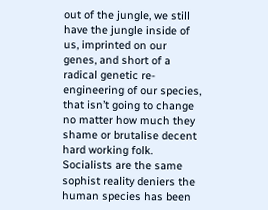out of the jungle, we still have the jungle inside of us, imprinted on our genes, and short of a radical genetic re-engineering of our species, that isn’t going to change no matter how much they shame or brutalise decent hard working folk.  Socialists are the same sophist reality deniers the human species has been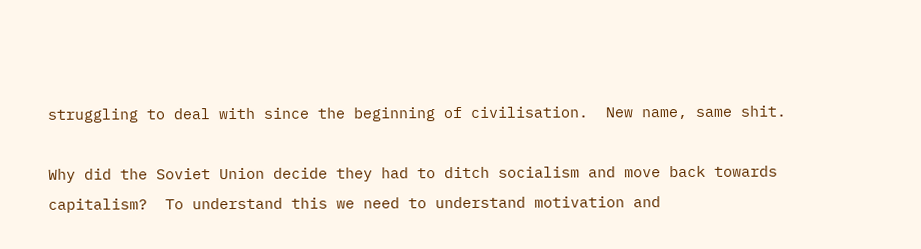struggling to deal with since the beginning of civilisation.  New name, same shit.

Why did the Soviet Union decide they had to ditch socialism and move back towards capitalism?  To understand this we need to understand motivation and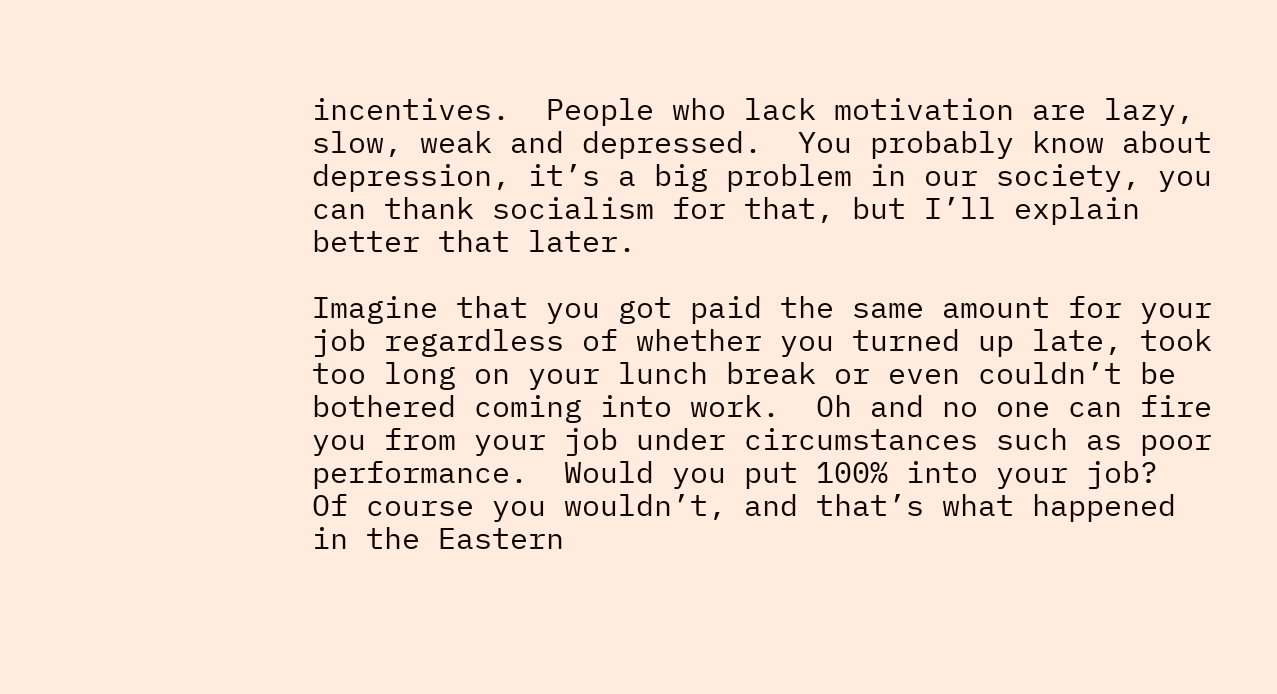incentives.  People who lack motivation are lazy, slow, weak and depressed.  You probably know about depression, it’s a big problem in our society, you can thank socialism for that, but I’ll explain better that later.

Imagine that you got paid the same amount for your job regardless of whether you turned up late, took too long on your lunch break or even couldn’t be bothered coming into work.  Oh and no one can fire you from your job under circumstances such as poor performance.  Would you put 100% into your job?  Of course you wouldn’t, and that’s what happened in the Eastern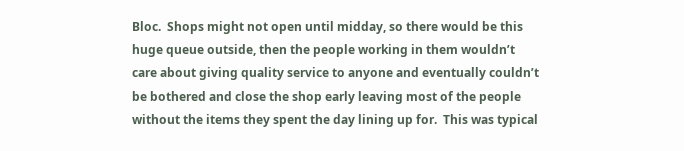Bloc.  Shops might not open until midday, so there would be this huge queue outside, then the people working in them wouldn’t care about giving quality service to anyone and eventually couldn’t be bothered and close the shop early leaving most of the people without the items they spent the day lining up for.  This was typical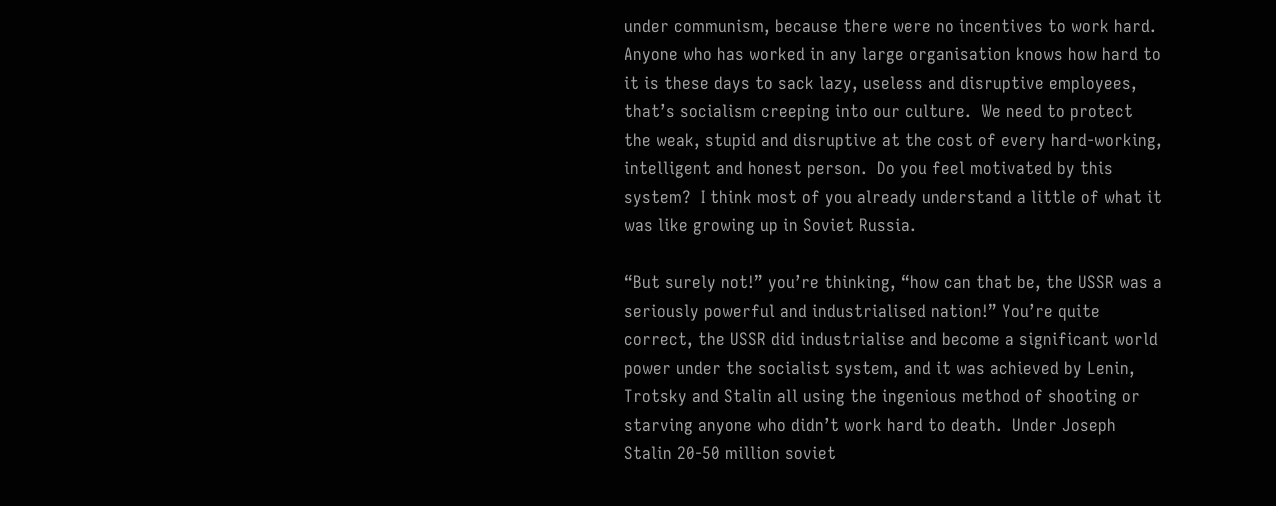under communism, because there were no incentives to work hard.  Anyone who has worked in any large organisation knows how hard to it is these days to sack lazy, useless and disruptive employees, that’s socialism creeping into our culture.  We need to protect the weak, stupid and disruptive at the cost of every hard-working, intelligent and honest person.  Do you feel motivated by this system?  I think most of you already understand a little of what it was like growing up in Soviet Russia.

“But surely not!” you’re thinking, “how can that be, the USSR was a seriously powerful and industrialised nation!” You’re quite correct, the USSR did industrialise and become a significant world power under the socialist system, and it was achieved by Lenin, Trotsky and Stalin all using the ingenious method of shooting or starving anyone who didn’t work hard to death.  Under Joseph Stalin 20-50 million soviet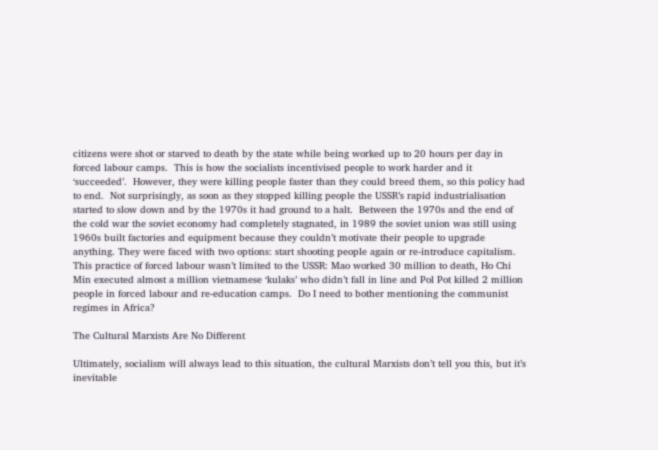citizens were shot or starved to death by the state while being worked up to 20 hours per day in forced labour camps.  This is how the socialists incentivised people to work harder and it ‘succeeded’.  However, they were killing people faster than they could breed them, so this policy had to end.  Not surprisingly, as soon as they stopped killing people the USSR’s rapid industrialisation started to slow down and by the 1970s it had ground to a halt.  Between the 1970s and the end of the cold war the soviet economy had completely stagnated, in 1989 the soviet union was still using 1960s built factories and equipment because they couldn’t motivate their people to upgrade anything. They were faced with two options: start shooting people again or re-introduce capitalism.  This practice of forced labour wasn’t limited to the USSR: Mao worked 30 million to death, Ho Chi Min executed almost a million vietnamese ‘kulaks’ who didn’t fall in line and Pol Pot killed 2 million people in forced labour and re-education camps.  Do I need to bother mentioning the communist regimes in Africa?

The Cultural Marxists Are No Different

Ultimately, socialism will always lead to this situation, the cultural Marxists don’t tell you this, but it’s inevitable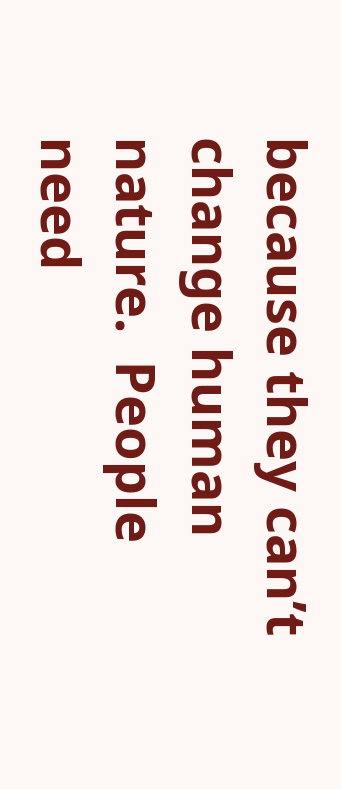because they can’t change human nature.  People need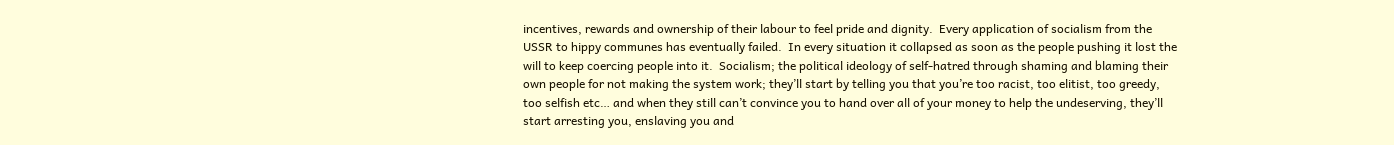incentives, rewards and ownership of their labour to feel pride and dignity.  Every application of socialism from the USSR to hippy communes has eventually failed.  In every situation it collapsed as soon as the people pushing it lost the will to keep coercing people into it.  Socialism; the political ideology of self-hatred through shaming and blaming their own people for not making the system work; they’ll start by telling you that you’re too racist, too elitist, too greedy, too selfish etc… and when they still can’t convince you to hand over all of your money to help the undeserving, they’ll start arresting you, enslaving you and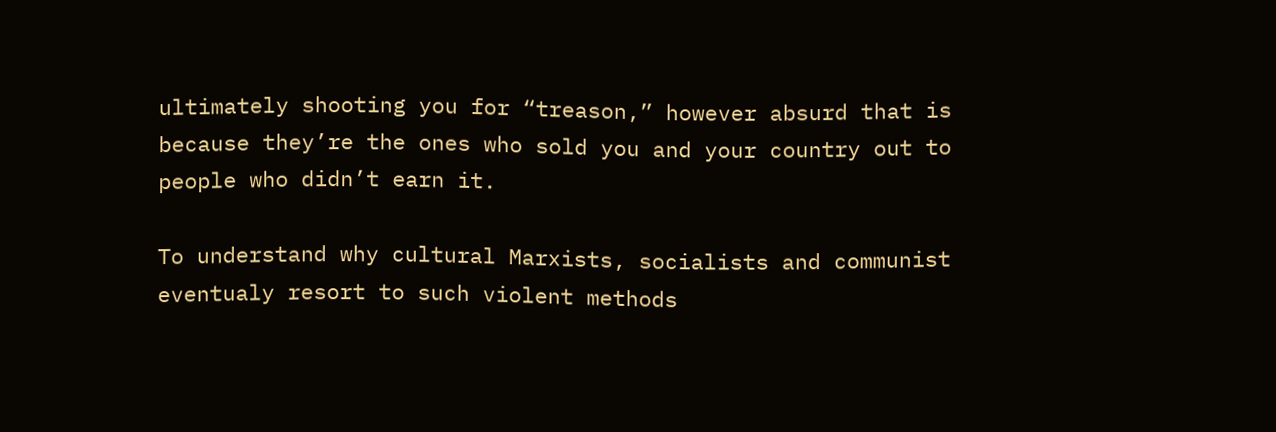ultimately shooting you for “treason,” however absurd that is because they’re the ones who sold you and your country out to people who didn’t earn it.

To understand why cultural Marxists, socialists and communist eventualy resort to such violent methods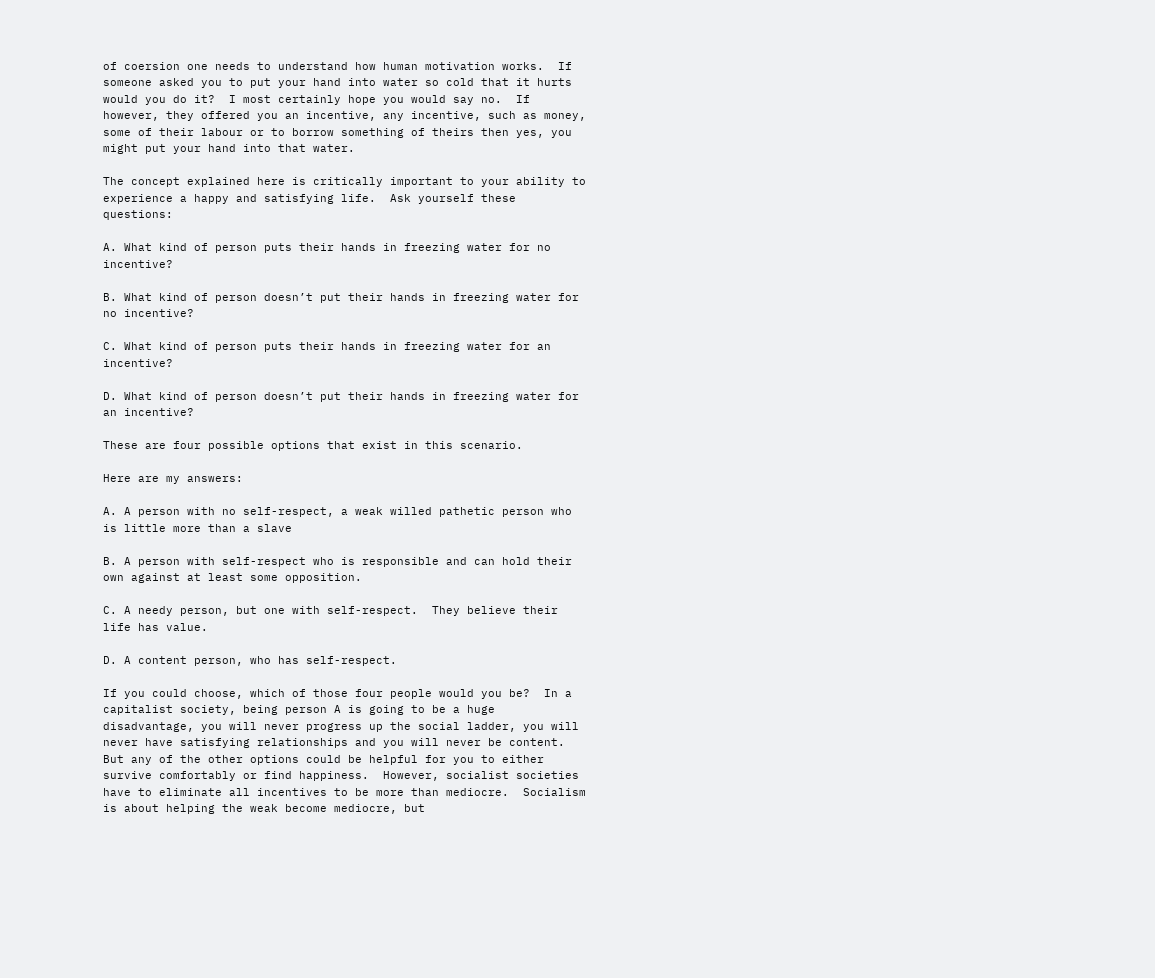of coersion one needs to understand how human motivation works.  If someone asked you to put your hand into water so cold that it hurts would you do it?  I most certainly hope you would say no.  If however, they offered you an incentive, any incentive, such as money, some of their labour or to borrow something of theirs then yes, you might put your hand into that water.

The concept explained here is critically important to your ability to experience a happy and satisfying life.  Ask yourself these questions:

A. What kind of person puts their hands in freezing water for no incentive?

B. What kind of person doesn’t put their hands in freezing water for no incentive?

C. What kind of person puts their hands in freezing water for an incentive?

D. What kind of person doesn’t put their hands in freezing water for an incentive?

These are four possible options that exist in this scenario.

Here are my answers:

A. A person with no self-respect, a weak willed pathetic person who is little more than a slave

B. A person with self-respect who is responsible and can hold their own against at least some opposition.

C. A needy person, but one with self-respect.  They believe their life has value.

D. A content person, who has self-respect.

If you could choose, which of those four people would you be?  In a capitalist society, being person A is going to be a huge disadvantage, you will never progress up the social ladder, you will never have satisfying relationships and you will never be content. But any of the other options could be helpful for you to either survive comfortably or find happiness.  However, socialist societies have to eliminate all incentives to be more than mediocre.  Socialism is about helping the weak become mediocre, but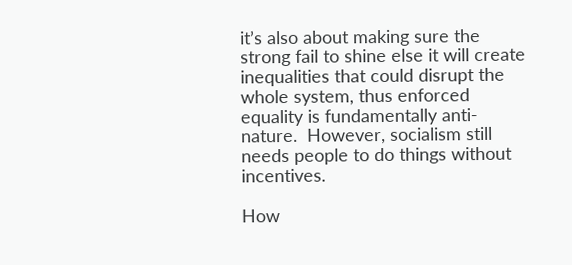it’s also about making sure the strong fail to shine else it will create inequalities that could disrupt the whole system, thus enforced equality is fundamentally anti-nature.  However, socialism still needs people to do things without incentives.

How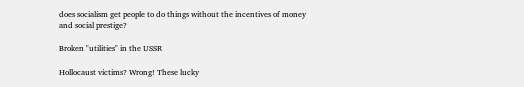does socialism get people to do things without the incentives of money and social prestige?

Broken "utilities" in the USSR

Hollocaust victims? Wrong! These lucky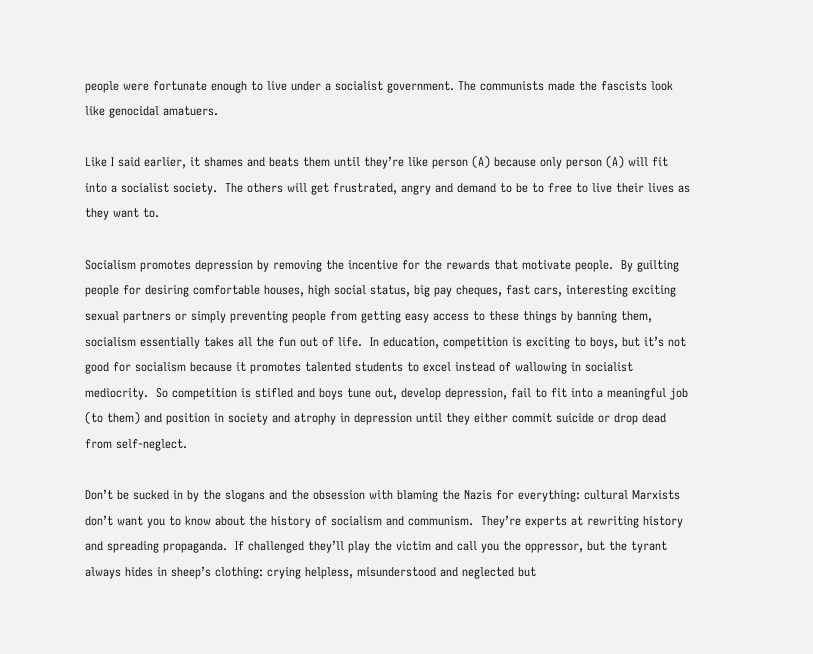people were fortunate enough to live under a socialist government. The communists made the fascists look like genocidal amatuers.

Like I said earlier, it shames and beats them until they’re like person (A) because only person (A) will fit into a socialist society.  The others will get frustrated, angry and demand to be to free to live their lives as they want to.

Socialism promotes depression by removing the incentive for the rewards that motivate people.  By guilting people for desiring comfortable houses, high social status, big pay cheques, fast cars, interesting exciting sexual partners or simply preventing people from getting easy access to these things by banning them, socialism essentially takes all the fun out of life.  In education, competition is exciting to boys, but it’s not good for socialism because it promotes talented students to excel instead of wallowing in socialist mediocrity.  So competition is stifled and boys tune out, develop depression, fail to fit into a meaningful job (to them) and position in society and atrophy in depression until they either commit suicide or drop dead from self-neglect.

Don’t be sucked in by the slogans and the obsession with blaming the Nazis for everything: cultural Marxists don’t want you to know about the history of socialism and communism.  They’re experts at rewriting history and spreading propaganda.  If challenged they’ll play the victim and call you the oppressor, but the tyrant always hides in sheep’s clothing: crying helpless, misunderstood and neglected but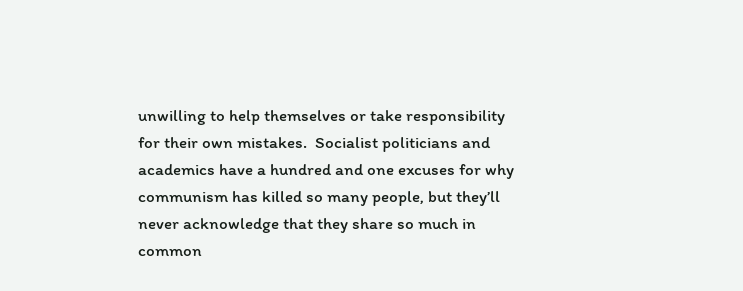unwilling to help themselves or take responsibility for their own mistakes.  Socialist politicians and academics have a hundred and one excuses for why communism has killed so many people, but they’ll never acknowledge that they share so much in common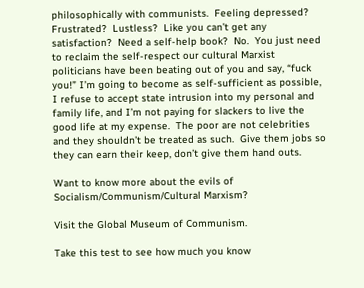philosophically with communists.  Feeling depressed?  Frustrated?  Lustless?  Like you can’t get any satisfaction?  Need a self-help book?  No.  You just need to reclaim the self-respect our cultural Marxist politicians have been beating out of you and say, “fuck you!” I’m going to become as self-sufficient as possible, I refuse to accept state intrusion into my personal and family life, and I’m not paying for slackers to live the good life at my expense.  The poor are not celebrities and they shouldn’t be treated as such.  Give them jobs so they can earn their keep, don’t give them hand outs.

Want to know more about the evils of Socialism/Communism/Cultural Marxism?

Visit the Global Museum of Communism.

Take this test to see how much you know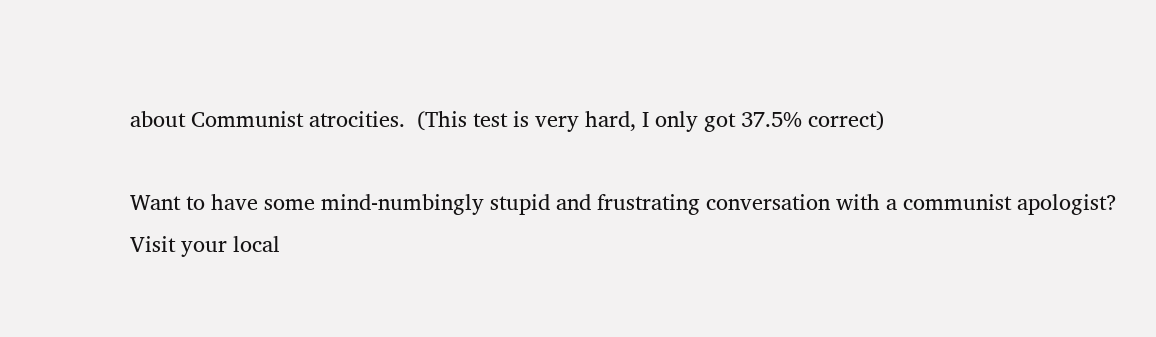about Communist atrocities.  (This test is very hard, I only got 37.5% correct)

Want to have some mind-numbingly stupid and frustrating conversation with a communist apologist?  Visit your local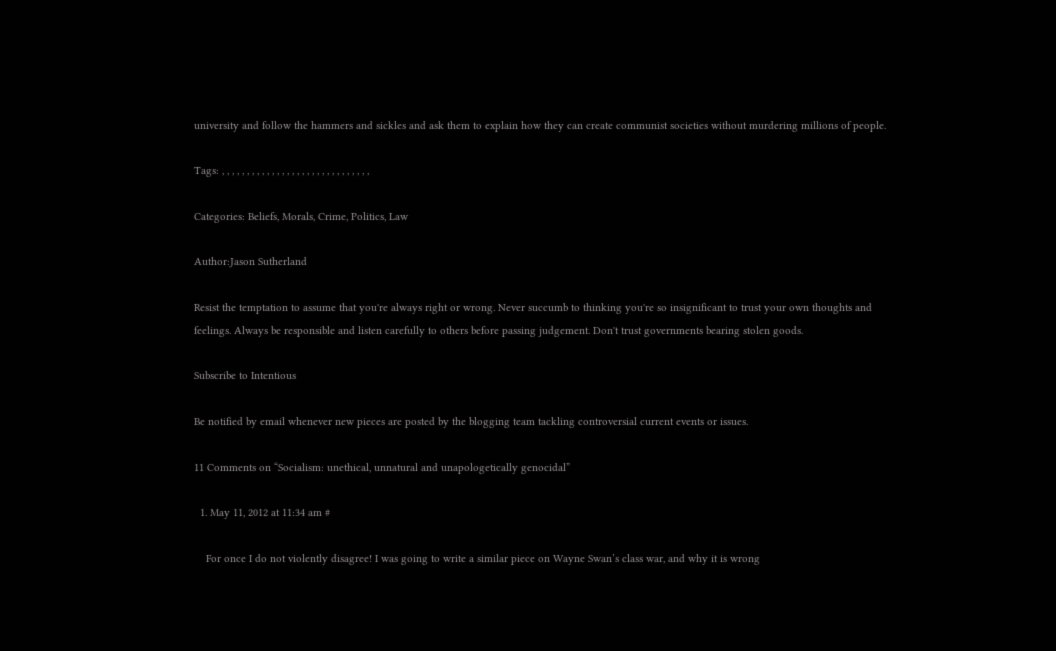university and follow the hammers and sickles and ask them to explain how they can create communist societies without murdering millions of people.

Tags: , , , , , , , , , , , , , , , , , , , , , , , , , , , , , ,

Categories: Beliefs, Morals, Crime, Politics, Law

Author:Jason Sutherland

Resist the temptation to assume that you're always right or wrong. Never succumb to thinking you're so insignificant to trust your own thoughts and feelings. Always be responsible and listen carefully to others before passing judgement. Don't trust governments bearing stolen goods.

Subscribe to Intentious

Be notified by email whenever new pieces are posted by the blogging team tackling controversial current events or issues.

11 Comments on “Socialism: unethical, unnatural and unapologetically genocidal”

  1. May 11, 2012 at 11:34 am #

    For once I do not violently disagree! I was going to write a similar piece on Wayne Swan’s class war, and why it is wrong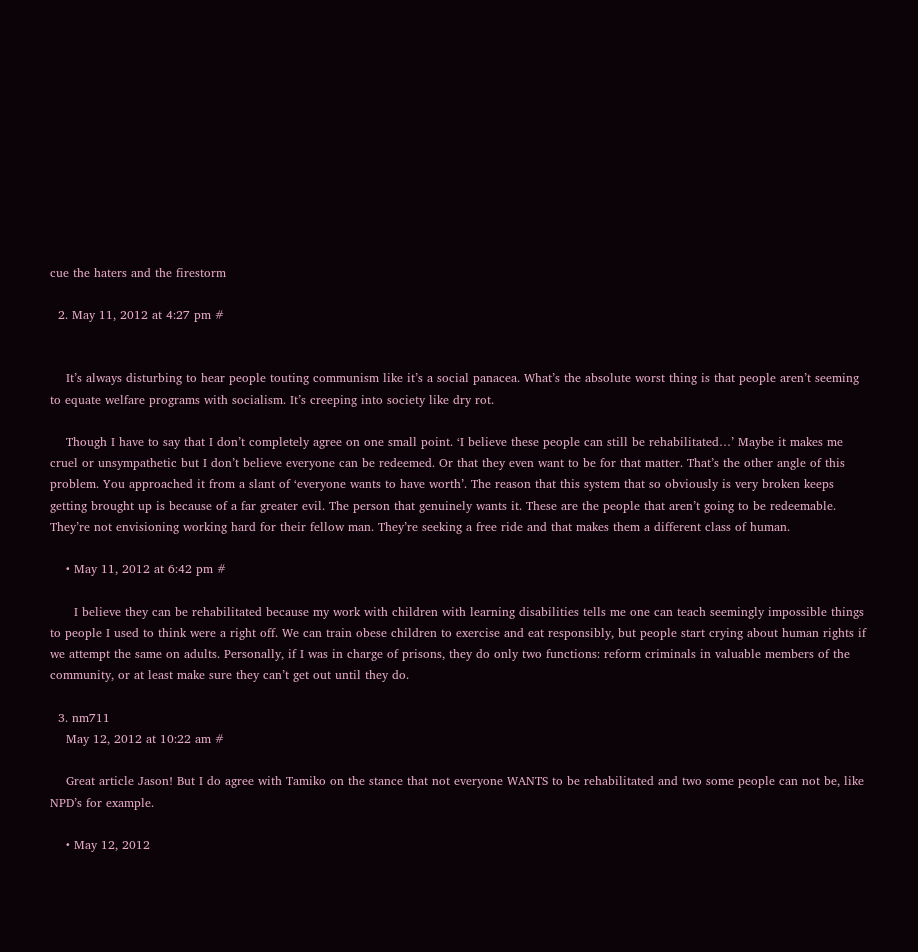cue the haters and the firestorm

  2. May 11, 2012 at 4:27 pm #


    It’s always disturbing to hear people touting communism like it’s a social panacea. What’s the absolute worst thing is that people aren’t seeming to equate welfare programs with socialism. It’s creeping into society like dry rot.

    Though I have to say that I don’t completely agree on one small point. ‘I believe these people can still be rehabilitated…’ Maybe it makes me cruel or unsympathetic but I don’t believe everyone can be redeemed. Or that they even want to be for that matter. That’s the other angle of this problem. You approached it from a slant of ‘everyone wants to have worth’. The reason that this system that so obviously is very broken keeps getting brought up is because of a far greater evil. The person that genuinely wants it. These are the people that aren’t going to be redeemable. They’re not envisioning working hard for their fellow man. They’re seeking a free ride and that makes them a different class of human.

    • May 11, 2012 at 6:42 pm #

      I believe they can be rehabilitated because my work with children with learning disabilities tells me one can teach seemingly impossible things to people I used to think were a right off. We can train obese children to exercise and eat responsibly, but people start crying about human rights if we attempt the same on adults. Personally, if I was in charge of prisons, they do only two functions: reform criminals in valuable members of the community, or at least make sure they can’t get out until they do.

  3. nm711
    May 12, 2012 at 10:22 am #

    Great article Jason! But I do agree with Tamiko on the stance that not everyone WANTS to be rehabilitated and two some people can not be, like NPD’s for example.

    • May 12, 2012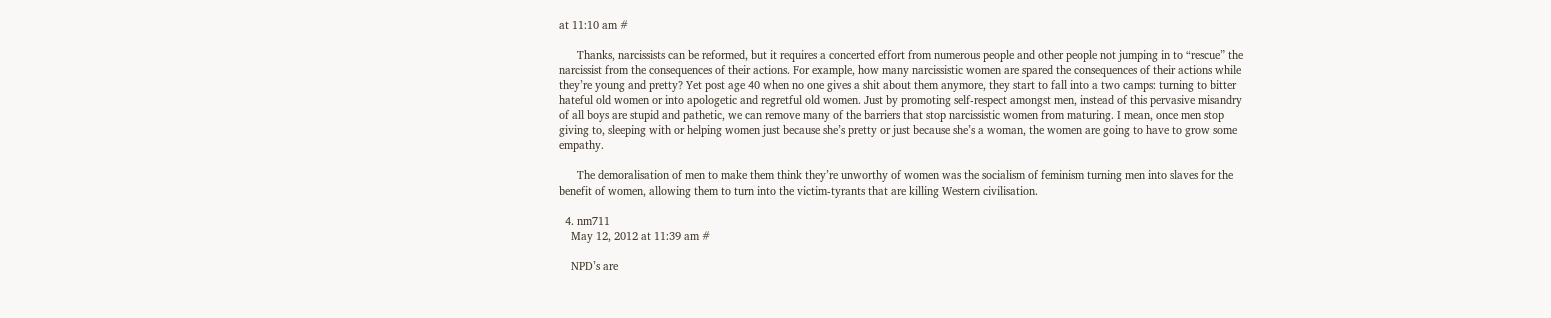at 11:10 am #

      Thanks, narcissists can be reformed, but it requires a concerted effort from numerous people and other people not jumping in to “rescue” the narcissist from the consequences of their actions. For example, how many narcissistic women are spared the consequences of their actions while they’re young and pretty? Yet post age 40 when no one gives a shit about them anymore, they start to fall into a two camps: turning to bitter hateful old women or into apologetic and regretful old women. Just by promoting self-respect amongst men, instead of this pervasive misandry of all boys are stupid and pathetic, we can remove many of the barriers that stop narcissistic women from maturing. I mean, once men stop giving to, sleeping with or helping women just because she’s pretty or just because she’s a woman, the women are going to have to grow some empathy.

      The demoralisation of men to make them think they’re unworthy of women was the socialism of feminism turning men into slaves for the benefit of women, allowing them to turn into the victim-tyrants that are killing Western civilisation.

  4. nm711
    May 12, 2012 at 11:39 am #

    NPD’s are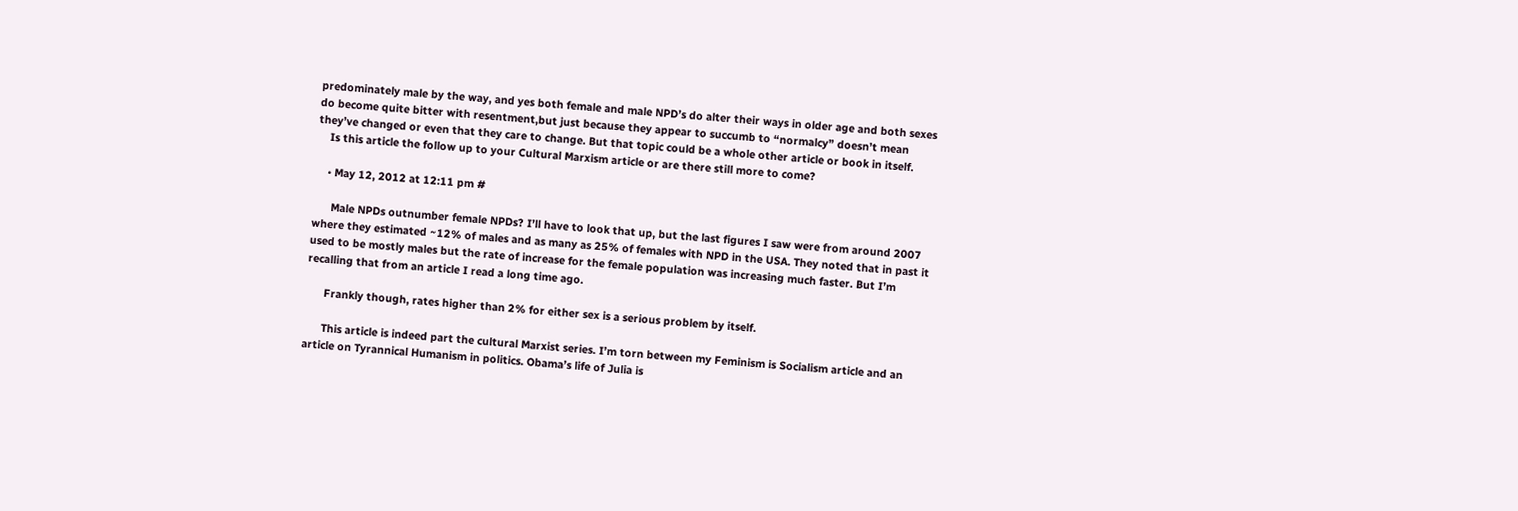predominately male by the way, and yes both female and male NPD’s do alter their ways in older age and both sexes do become quite bitter with resentment,but just because they appear to succumb to “normalcy” doesn’t mean they’ve changed or even that they care to change. But that topic could be a whole other article or book in itself.
    Is this article the follow up to your Cultural Marxism article or are there still more to come?

    • May 12, 2012 at 12:11 pm #

      Male NPDs outnumber female NPDs? I’ll have to look that up, but the last figures I saw were from around 2007 where they estimated ~12% of males and as many as 25% of females with NPD in the USA. They noted that in past it used to be mostly males but the rate of increase for the female population was increasing much faster. But I’m recalling that from an article I read a long time ago.

      Frankly though, rates higher than 2% for either sex is a serious problem by itself.

      This article is indeed part the cultural Marxist series. I’m torn between my Feminism is Socialism article and an article on Tyrannical Humanism in politics. Obama’s life of Julia is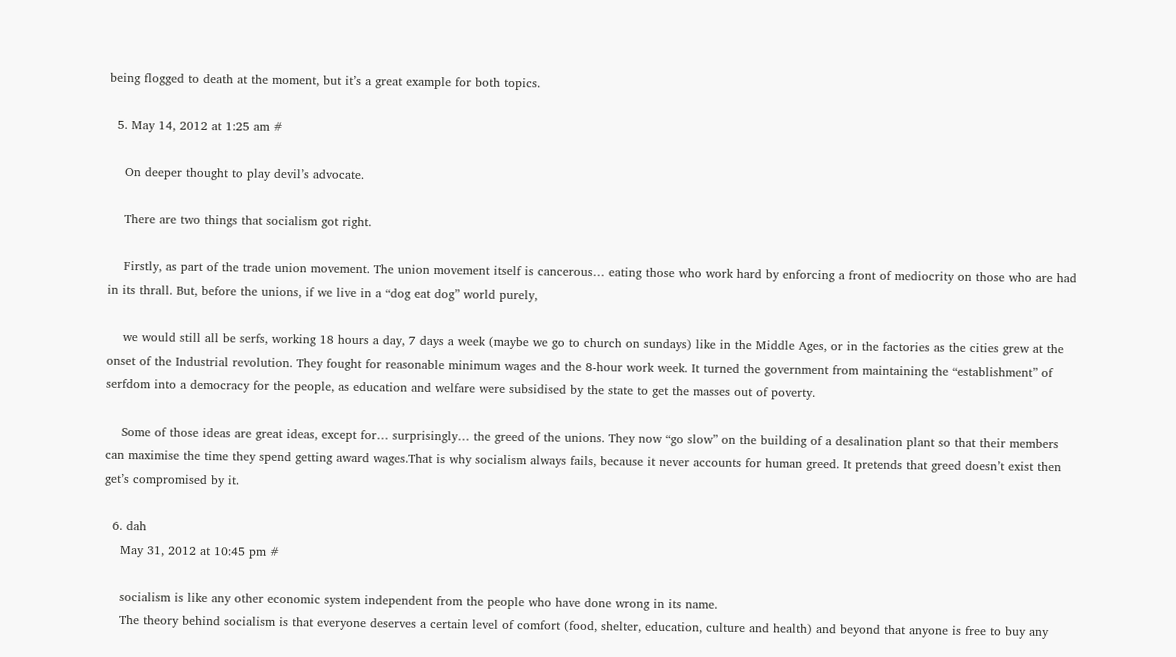being flogged to death at the moment, but it’s a great example for both topics.

  5. May 14, 2012 at 1:25 am #

    On deeper thought to play devil’s advocate.

    There are two things that socialism got right.

    Firstly, as part of the trade union movement. The union movement itself is cancerous… eating those who work hard by enforcing a front of mediocrity on those who are had in its thrall. But, before the unions, if we live in a “dog eat dog” world purely,

    we would still all be serfs, working 18 hours a day, 7 days a week (maybe we go to church on sundays) like in the Middle Ages, or in the factories as the cities grew at the onset of the Industrial revolution. They fought for reasonable minimum wages and the 8-hour work week. It turned the government from maintaining the “establishment” of serfdom into a democracy for the people, as education and welfare were subsidised by the state to get the masses out of poverty.

    Some of those ideas are great ideas, except for… surprisingly… the greed of the unions. They now “go slow” on the building of a desalination plant so that their members can maximise the time they spend getting award wages.That is why socialism always fails, because it never accounts for human greed. It pretends that greed doesn’t exist then get’s compromised by it.

  6. dah
    May 31, 2012 at 10:45 pm #

    socialism is like any other economic system independent from the people who have done wrong in its name.
    The theory behind socialism is that everyone deserves a certain level of comfort (food, shelter, education, culture and health) and beyond that anyone is free to buy any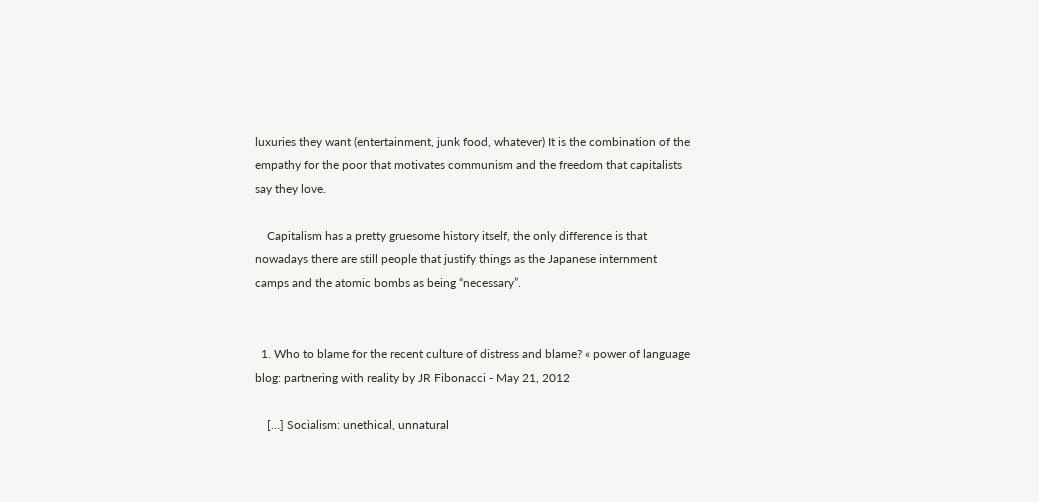luxuries they want (entertainment, junk food, whatever) It is the combination of the empathy for the poor that motivates communism and the freedom that capitalists say they love.

    Capitalism has a pretty gruesome history itself, the only difference is that nowadays there are still people that justify things as the Japanese internment camps and the atomic bombs as being “necessary”.


  1. Who to blame for the recent culture of distress and blame? « power of language blog: partnering with reality by JR Fibonacci - May 21, 2012

    […] Socialism: unethical, unnatural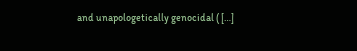and unapologetically genocidal ( […]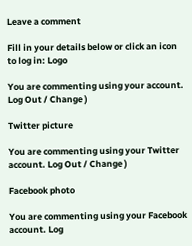Leave a comment

Fill in your details below or click an icon to log in: Logo

You are commenting using your account. Log Out / Change )

Twitter picture

You are commenting using your Twitter account. Log Out / Change )

Facebook photo

You are commenting using your Facebook account. Log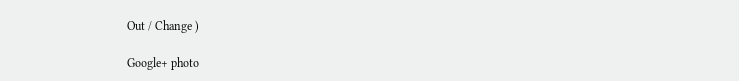Out / Change )

Google+ photo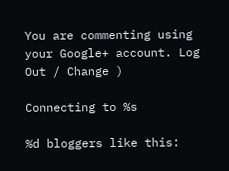You are commenting using your Google+ account. Log Out / Change )

Connecting to %s

%d bloggers like this: